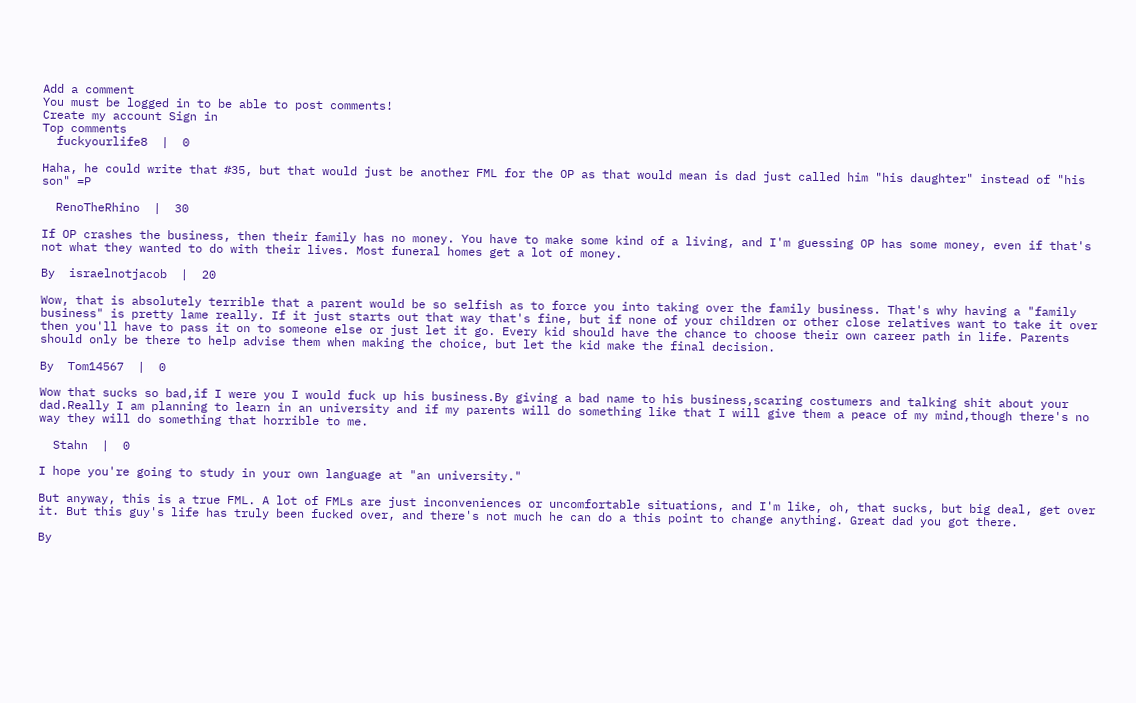Add a comment
You must be logged in to be able to post comments!
Create my account Sign in
Top comments
  fuckyourlife8  |  0

Haha, he could write that #35, but that would just be another FML for the OP as that would mean is dad just called him "his daughter" instead of "his son" =P

  RenoTheRhino  |  30

If OP crashes the business, then their family has no money. You have to make some kind of a living, and I'm guessing OP has some money, even if that's not what they wanted to do with their lives. Most funeral homes get a lot of money.

By  israelnotjacob  |  20

Wow, that is absolutely terrible that a parent would be so selfish as to force you into taking over the family business. That's why having a "family business" is pretty lame really. If it just starts out that way that's fine, but if none of your children or other close relatives want to take it over then you'll have to pass it on to someone else or just let it go. Every kid should have the chance to choose their own career path in life. Parents should only be there to help advise them when making the choice, but let the kid make the final decision.

By  Tom14567  |  0

Wow that sucks so bad,if I were you I would fuck up his business.By giving a bad name to his business,scaring costumers and talking shit about your dad.Really I am planning to learn in an university and if my parents will do something like that I will give them a peace of my mind,though there's no way they will do something that horrible to me.

  Stahn  |  0

I hope you're going to study in your own language at "an university."

But anyway, this is a true FML. A lot of FMLs are just inconveniences or uncomfortable situations, and I'm like, oh, that sucks, but big deal, get over it. But this guy's life has truly been fucked over, and there's not much he can do a this point to change anything. Great dad you got there.

By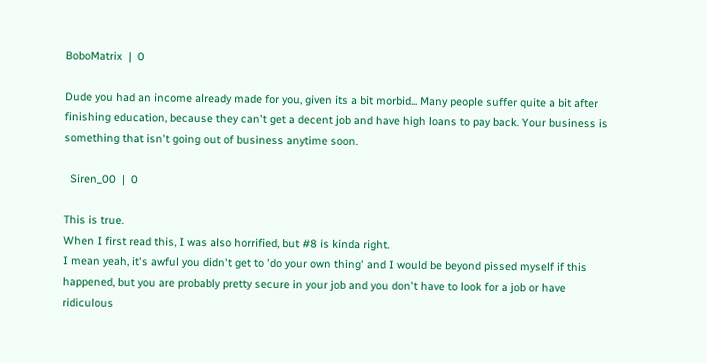BoboMatrix  |  0

Dude you had an income already made for you, given its a bit morbid... Many people suffer quite a bit after finishing education, because they can't get a decent job and have high loans to pay back. Your business is something that isn't going out of business anytime soon.

  Siren_00  |  0

This is true.
When I first read this, I was also horrified, but #8 is kinda right.
I mean yeah, it's awful you didn't get to 'do your own thing' and I would be beyond pissed myself if this happened, but you are probably pretty secure in your job and you don't have to look for a job or have ridiculous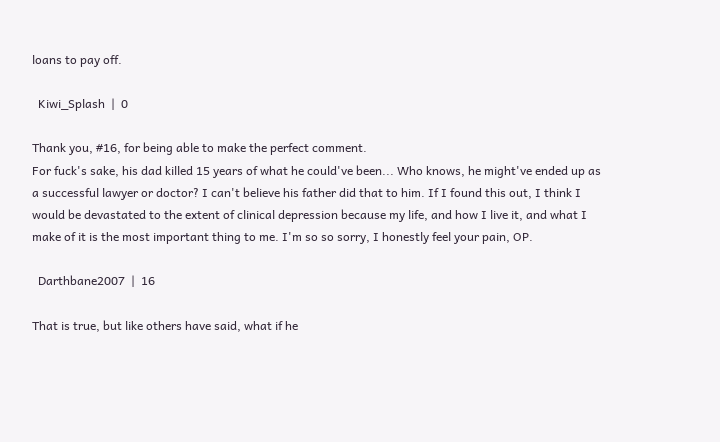loans to pay off.

  Kiwi_Splash  |  0

Thank you, #16, for being able to make the perfect comment.
For fuck's sake, his dad killed 15 years of what he could've been... Who knows, he might've ended up as a successful lawyer or doctor? I can't believe his father did that to him. If I found this out, I think I would be devastated to the extent of clinical depression because my life, and how I live it, and what I make of it is the most important thing to me. I'm so so sorry, I honestly feel your pain, OP.

  Darthbane2007  |  16

That is true, but like others have said, what if he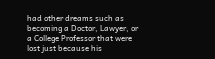had other dreams such as becoming a Doctor, Lawyer, or a College Professor that were lost just because his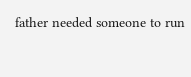father needed someone to run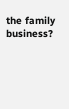the family business?